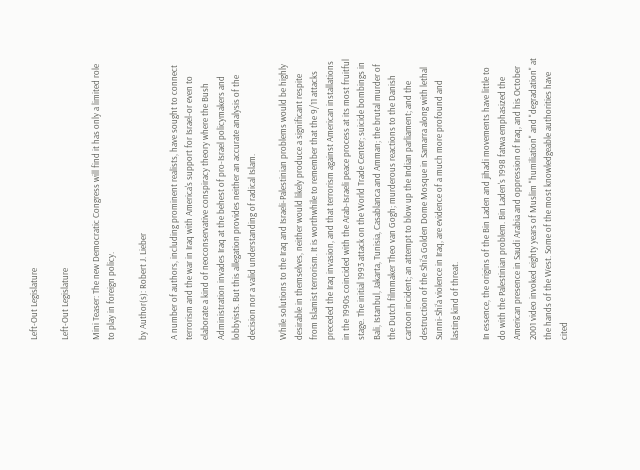Left-Out Legislature

Left-Out Legislature

Mini Teaser: The new Democratic Congress will find it has only a limited role to play in foreign policy.

by Author(s): Robert J. Lieber

A number of authors, including prominent realists, have sought to connect terrorism and the war in Iraq with America's support for Israel-or even to elaborate a kind of neoconservative conspiracy theory where the Bush Administration invades Iraq at the behest of pro-Israel policymakers and lobbyists. But this allegation provides neither an accurate analysis of the decision nor a valid understanding of radical Islam.

While solutions to the Iraq and Israeli-Palestinian problems would be highly desirable in themselves, neither would likely produce a significant respite from Islamist terrorism. It is worthwhile to remember that the 9/11 attacks preceded the Iraq invasion, and that terrorism against American installations in the 1990s coincided with the Arab-Israeli peace process at its most fruitful stage. The initial 1993 attack on the World Trade Center; suicide bombings in Bali, Istanbul, Jakarta, Tunisia, Casablanca and Amman; the brutal murder of the Dutch filmmaker Theo van Gogh; murderous reactions to the Danish cartoon incident; an attempt to blow up the Indian parliament; and the destruction of the Shi‘a Golden Dome Mosque in Samarra along with lethal Sunni-Shi‘a violence in Iraq, are evidence of a much more profound and lasting kind of threat.

In essence, the origins of the Bin Laden and jihadi movements have little to do with the Palestinian problem. Bin Laden's 1998 fatwa emphasized the American presence in Saudi Arabia and oppression of Iraq, and his October 2001 video invoked eighty years of Muslim "humiliation" and "degradation" at the hands of the West. Some of the most knowledgeable authorities have cited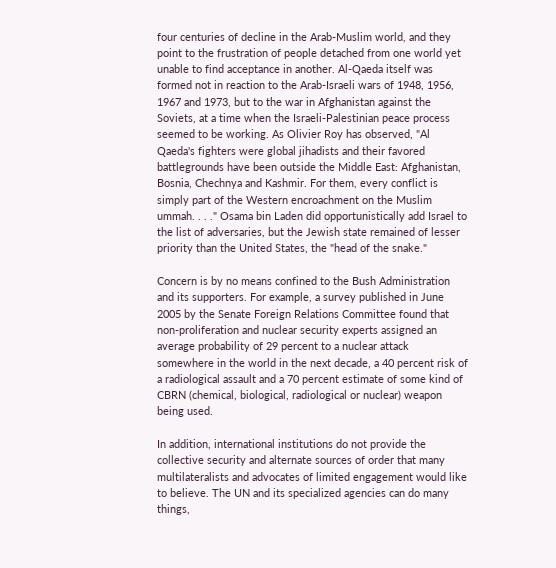four centuries of decline in the Arab-Muslim world, and they point to the frustration of people detached from one world yet unable to find acceptance in another. Al-Qaeda itself was formed not in reaction to the Arab-Israeli wars of 1948, 1956, 1967 and 1973, but to the war in Afghanistan against the Soviets, at a time when the Israeli-Palestinian peace process seemed to be working. As Olivier Roy has observed, "Al Qaeda's fighters were global jihadists and their favored battlegrounds have been outside the Middle East: Afghanistan, Bosnia, Chechnya and Kashmir. For them, every conflict is simply part of the Western encroachment on the Muslim ummah. . . ." Osama bin Laden did opportunistically add Israel to the list of adversaries, but the Jewish state remained of lesser priority than the United States, the "head of the snake."

Concern is by no means confined to the Bush Administration and its supporters. For example, a survey published in June 2005 by the Senate Foreign Relations Committee found that non-proliferation and nuclear security experts assigned an average probability of 29 percent to a nuclear attack somewhere in the world in the next decade, a 40 percent risk of a radiological assault and a 70 percent estimate of some kind of CBRN (chemical, biological, radiological or nuclear) weapon being used.

In addition, international institutions do not provide the collective security and alternate sources of order that many multilateralists and advocates of limited engagement would like to believe. The UN and its specialized agencies can do many things,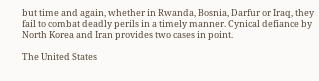but time and again, whether in Rwanda, Bosnia, Darfur or Iraq, they fail to combat deadly perils in a timely manner. Cynical defiance by North Korea and Iran provides two cases in point.

The United States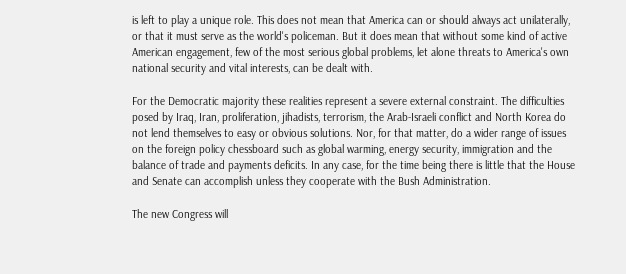is left to play a unique role. This does not mean that America can or should always act unilaterally, or that it must serve as the world's policeman. But it does mean that without some kind of active American engagement, few of the most serious global problems, let alone threats to America's own national security and vital interests, can be dealt with.

For the Democratic majority these realities represent a severe external constraint. The difficulties posed by Iraq, Iran, proliferation, jihadists, terrorism, the Arab-Israeli conflict and North Korea do not lend themselves to easy or obvious solutions. Nor, for that matter, do a wider range of issues on the foreign policy chessboard such as global warming, energy security, immigration and the balance of trade and payments deficits. In any case, for the time being there is little that the House and Senate can accomplish unless they cooperate with the Bush Administration.

The new Congress will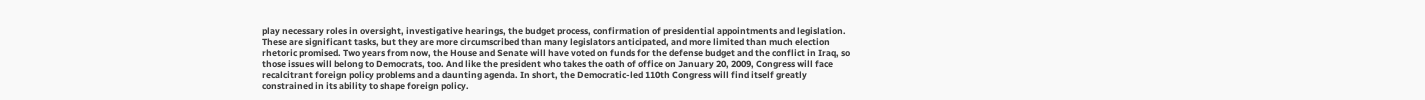play necessary roles in oversight, investigative hearings, the budget process, confirmation of presidential appointments and legislation. These are significant tasks, but they are more circumscribed than many legislators anticipated, and more limited than much election rhetoric promised. Two years from now, the House and Senate will have voted on funds for the defense budget and the conflict in Iraq, so those issues will belong to Democrats, too. And like the president who takes the oath of office on January 20, 2009, Congress will face recalcitrant foreign policy problems and a daunting agenda. In short, the Democratic-led 110th Congress will find itself greatly constrained in its ability to shape foreign policy.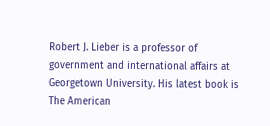Robert J. Lieber is a professor of government and international affairs at Georgetown University. His latest book is The American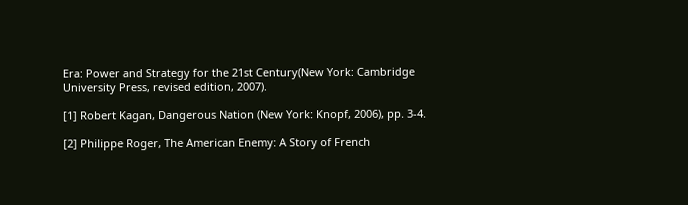Era: Power and Strategy for the 21st Century(New York: Cambridge University Press, revised edition, 2007).

[1] Robert Kagan, Dangerous Nation (New York: Knopf, 2006), pp. 3-4.

[2] Philippe Roger, The American Enemy: A Story of French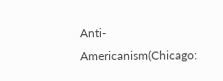Anti-Americanism(Chicago: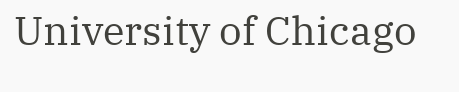University of Chicago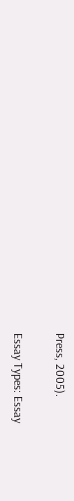Press, 2005).

Essay Types: Essay